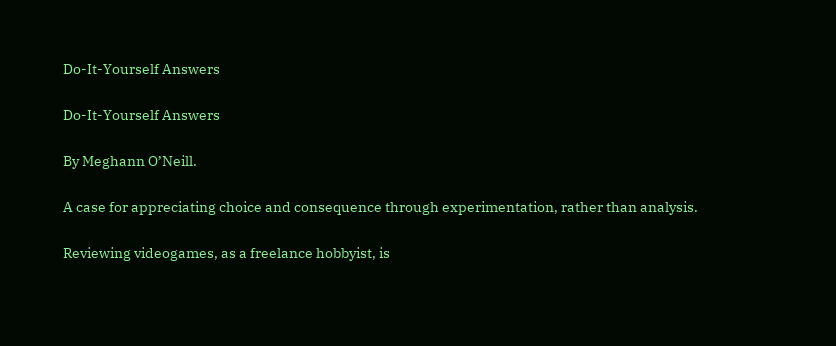Do-It-Yourself Answers

Do-It-Yourself Answers

By Meghann O’Neill.

A case for appreciating choice and consequence through experimentation, rather than analysis.

Reviewing videogames, as a freelance hobbyist, is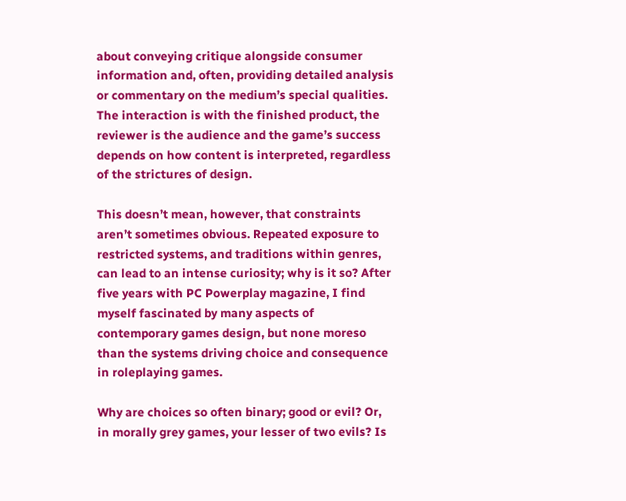about conveying critique alongside consumer information and, often, providing detailed analysis or commentary on the medium’s special qualities. The interaction is with the finished product, the reviewer is the audience and the game’s success depends on how content is interpreted, regardless of the strictures of design.

This doesn’t mean, however, that constraints aren’t sometimes obvious. Repeated exposure to restricted systems, and traditions within genres, can lead to an intense curiosity; why is it so? After five years with PC Powerplay magazine, I find myself fascinated by many aspects of contemporary games design, but none moreso than the systems driving choice and consequence in roleplaying games.

Why are choices so often binary; good or evil? Or, in morally grey games, your lesser of two evils? Is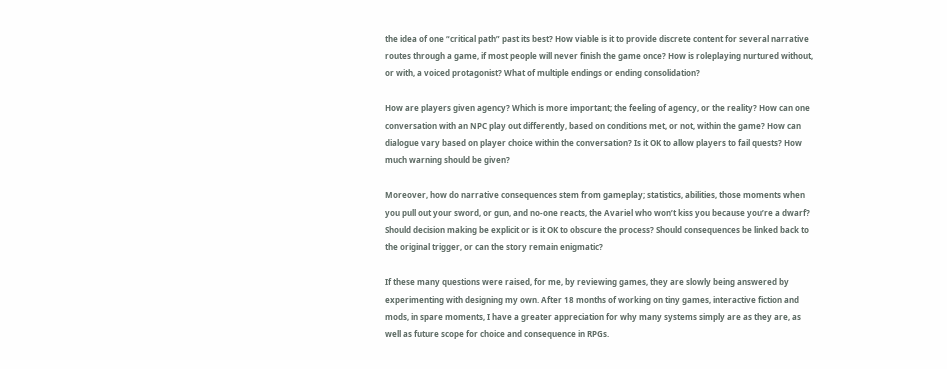the idea of one “critical path” past its best? How viable is it to provide discrete content for several narrative routes through a game, if most people will never finish the game once? How is roleplaying nurtured without, or with, a voiced protagonist? What of multiple endings or ending consolidation?

How are players given agency? Which is more important; the feeling of agency, or the reality? How can one conversation with an NPC play out differently, based on conditions met, or not, within the game? How can dialogue vary based on player choice within the conversation? Is it OK to allow players to fail quests? How much warning should be given?

Moreover, how do narrative consequences stem from gameplay; statistics, abilities, those moments when you pull out your sword, or gun, and no-one reacts, the Avariel who won’t kiss you because you’re a dwarf? Should decision making be explicit or is it OK to obscure the process? Should consequences be linked back to the original trigger, or can the story remain enigmatic?

If these many questions were raised, for me, by reviewing games, they are slowly being answered by experimenting with designing my own. After 18 months of working on tiny games, interactive fiction and mods, in spare moments, I have a greater appreciation for why many systems simply are as they are, as well as future scope for choice and consequence in RPGs.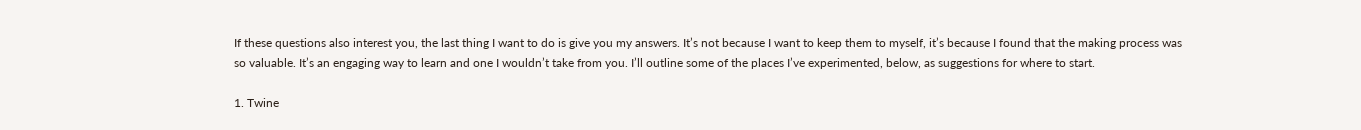If these questions also interest you, the last thing I want to do is give you my answers. It’s not because I want to keep them to myself, it’s because I found that the making process was so valuable. It’s an engaging way to learn and one I wouldn’t take from you. I’ll outline some of the places I’ve experimented, below, as suggestions for where to start.

1. Twine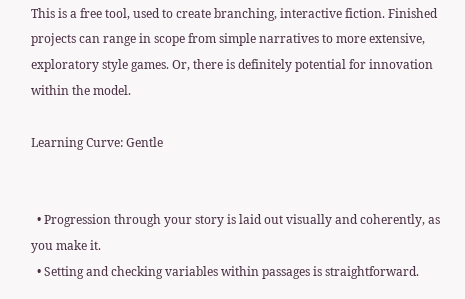This is a free tool, used to create branching, interactive fiction. Finished projects can range in scope from simple narratives to more extensive, exploratory style games. Or, there is definitely potential for innovation within the model.

Learning Curve: Gentle


  • Progression through your story is laid out visually and coherently, as you make it.
  • Setting and checking variables within passages is straightforward.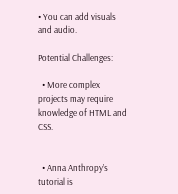• You can add visuals and audio.

Potential Challenges:

  • More complex projects may require knowledge of HTML and CSS.


  • Anna Anthropy’s tutorial is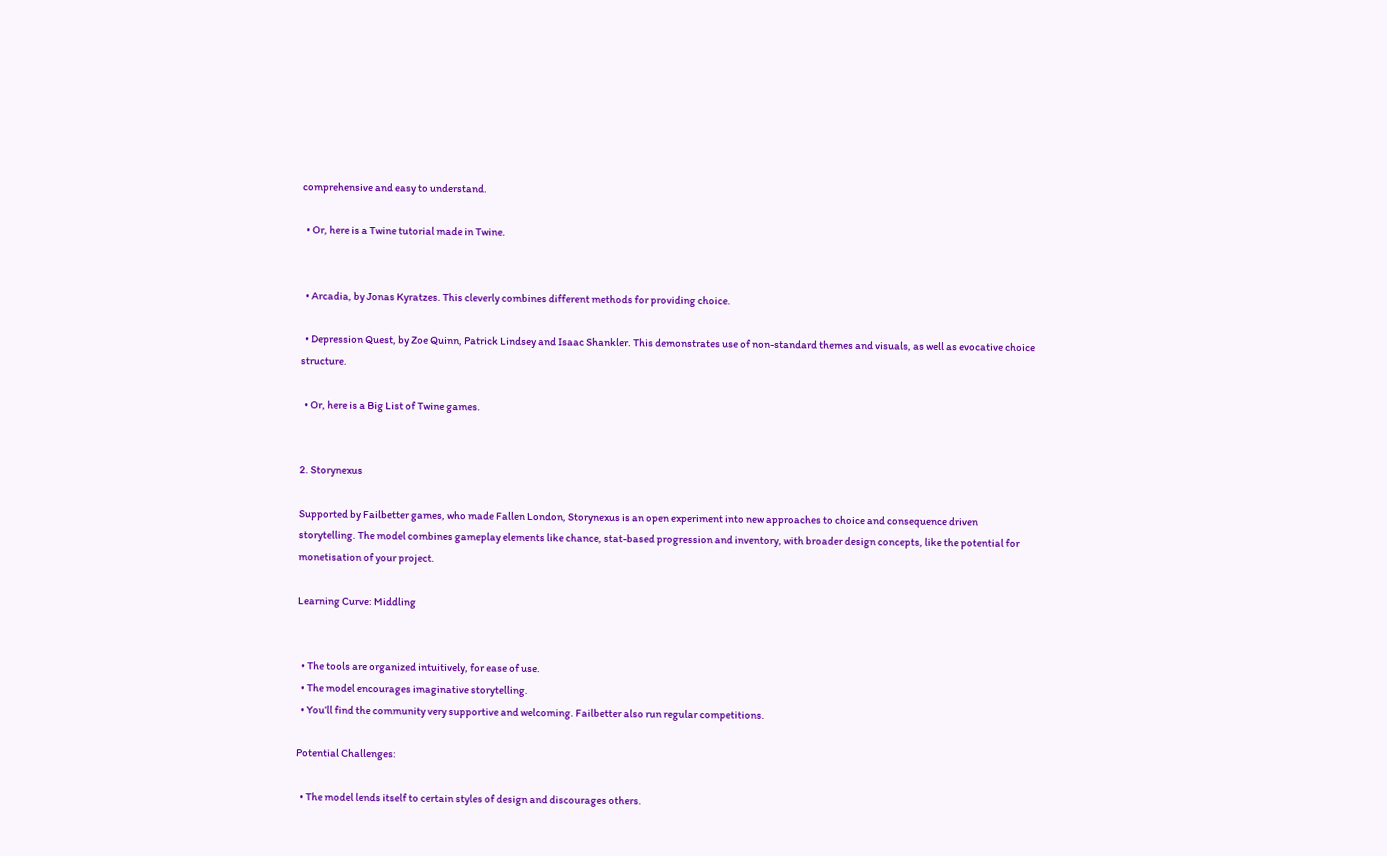comprehensive and easy to understand.

  • Or, here is a Twine tutorial made in Twine.


  • Arcadia, by Jonas Kyratzes. This cleverly combines different methods for providing choice.

  • Depression Quest, by Zoe Quinn, Patrick Lindsey and Isaac Shankler. This demonstrates use of non-standard themes and visuals, as well as evocative choice structure.

  • Or, here is a Big List of Twine games.


2. Storynexus

Supported by Failbetter games, who made Fallen London, Storynexus is an open experiment into new approaches to choice and consequence driven storytelling. The model combines gameplay elements like chance, stat-based progression and inventory, with broader design concepts, like the potential for monetisation of your project.

Learning Curve: Middling


  • The tools are organized intuitively, for ease of use.
  • The model encourages imaginative storytelling.
  • You’ll find the community very supportive and welcoming. Failbetter also run regular competitions.

Potential Challenges:

  • The model lends itself to certain styles of design and discourages others.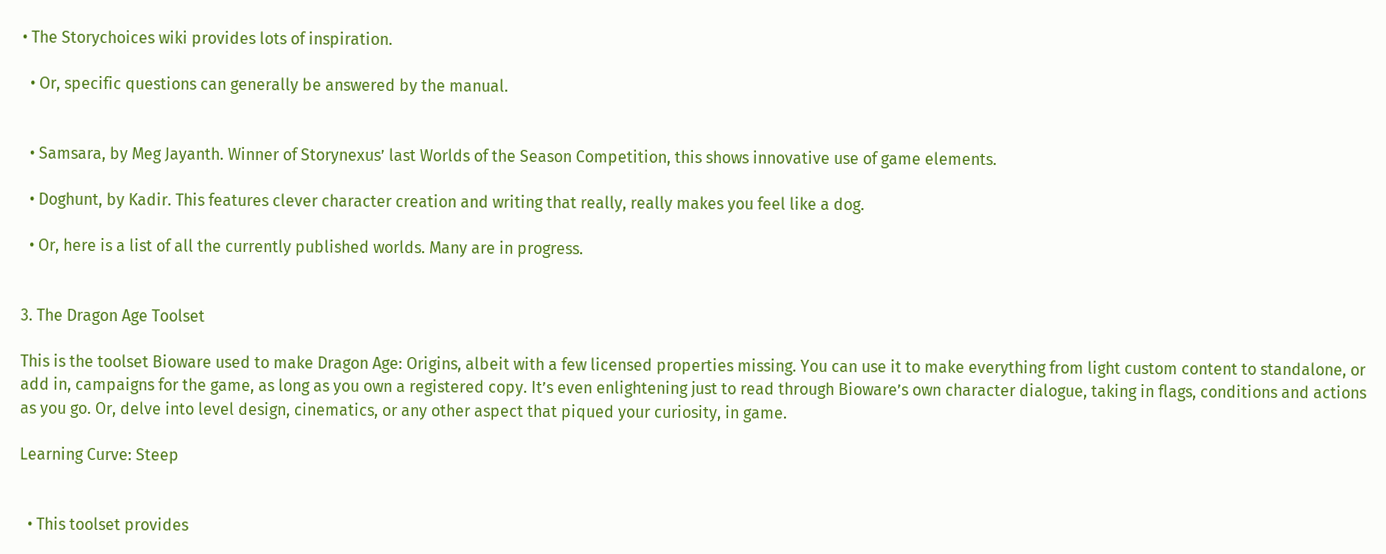• The Storychoices wiki provides lots of inspiration.

  • Or, specific questions can generally be answered by the manual.


  • Samsara, by Meg Jayanth. Winner of Storynexus’ last Worlds of the Season Competition, this shows innovative use of game elements.

  • Doghunt, by Kadir. This features clever character creation and writing that really, really makes you feel like a dog.

  • Or, here is a list of all the currently published worlds. Many are in progress.


3. The Dragon Age Toolset

This is the toolset Bioware used to make Dragon Age: Origins, albeit with a few licensed properties missing. You can use it to make everything from light custom content to standalone, or add in, campaigns for the game, as long as you own a registered copy. It’s even enlightening just to read through Bioware’s own character dialogue, taking in flags, conditions and actions as you go. Or, delve into level design, cinematics, or any other aspect that piqued your curiosity, in game.

Learning Curve: Steep


  • This toolset provides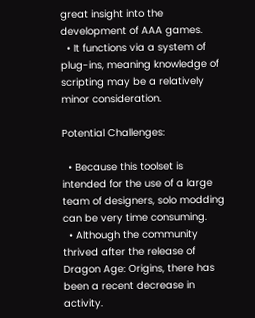great insight into the development of AAA games.
  • It functions via a system of plug-ins, meaning knowledge of scripting may be a relatively minor consideration.

Potential Challenges:

  • Because this toolset is intended for the use of a large team of designers, solo modding can be very time consuming.
  • Although the community thrived after the release of Dragon Age: Origins, there has been a recent decrease in activity.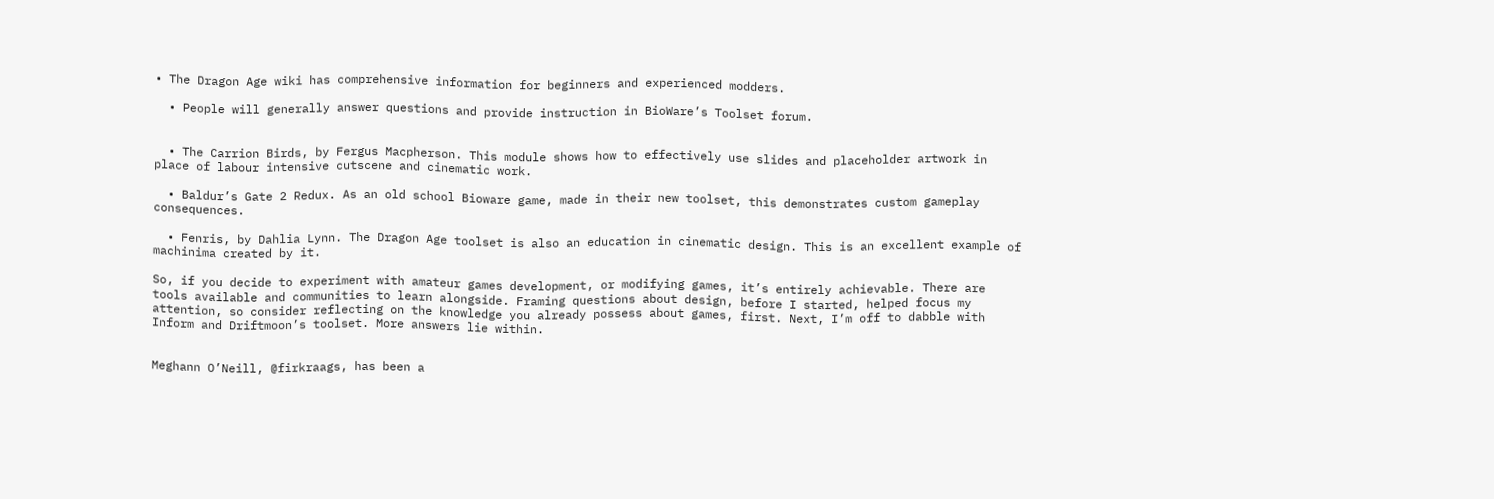• The Dragon Age wiki has comprehensive information for beginners and experienced modders.

  • People will generally answer questions and provide instruction in BioWare’s Toolset forum.


  • The Carrion Birds, by Fergus Macpherson. This module shows how to effectively use slides and placeholder artwork in place of labour intensive cutscene and cinematic work.

  • Baldur’s Gate 2 Redux. As an old school Bioware game, made in their new toolset, this demonstrates custom gameplay consequences.

  • Fenris, by Dahlia Lynn. The Dragon Age toolset is also an education in cinematic design. This is an excellent example of machinima created by it.

So, if you decide to experiment with amateur games development, or modifying games, it’s entirely achievable. There are tools available and communities to learn alongside. Framing questions about design, before I started, helped focus my attention, so consider reflecting on the knowledge you already possess about games, first. Next, I’m off to dabble with Inform and Driftmoon’s toolset. More answers lie within.


Meghann O’Neill, @firkraags, has been a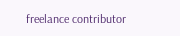freelance contributor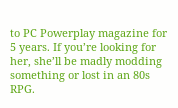to PC Powerplay magazine for 5 years. If you’re looking for her, she’ll be madly modding something or lost in an 80s RPG.